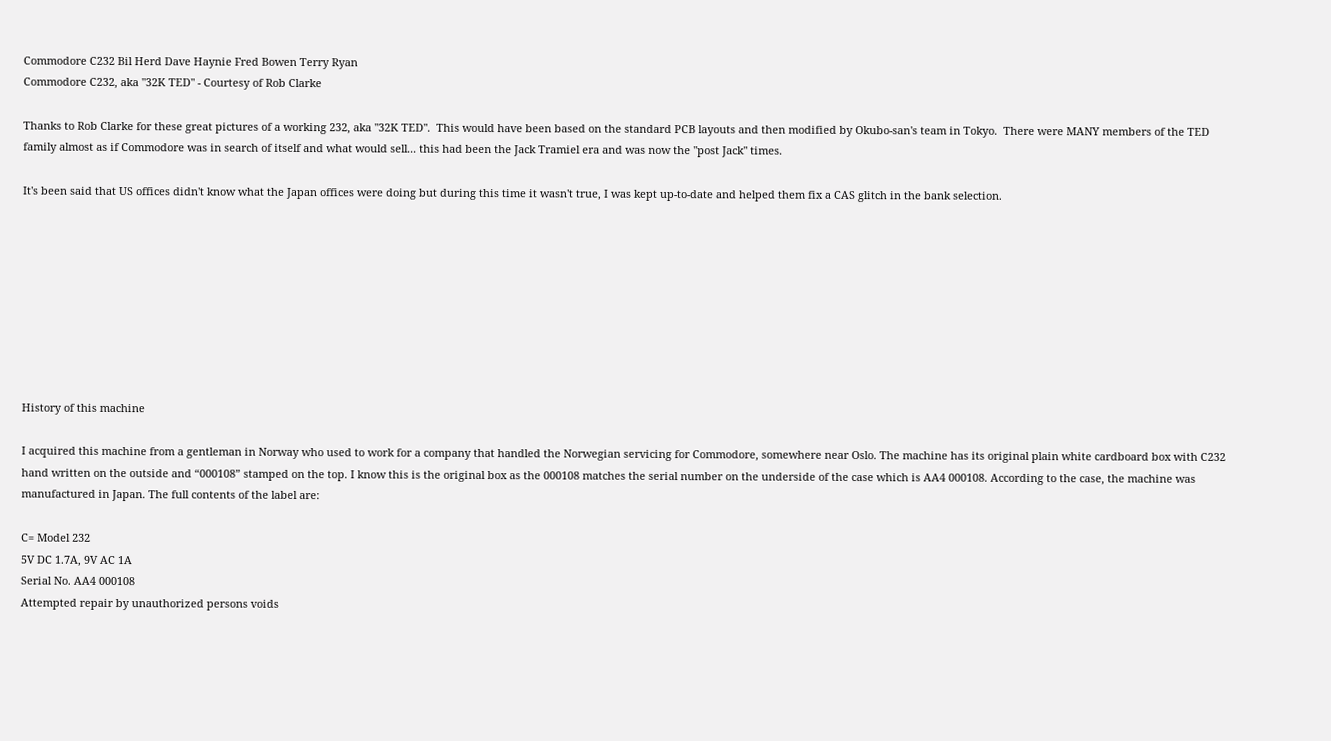Commodore C232 Bil Herd Dave Haynie Fred Bowen Terry Ryan
Commodore C232, aka "32K TED" - Courtesy of Rob Clarke

Thanks to Rob Clarke for these great pictures of a working 232, aka "32K TED".  This would have been based on the standard PCB layouts and then modified by Okubo-san's team in Tokyo.  There were MANY members of the TED family almost as if Commodore was in search of itself and what would sell... this had been the Jack Tramiel era and was now the "post Jack" times.

It's been said that US offices didn't know what the Japan offices were doing but during this time it wasn't true, I was kept up-to-date and helped them fix a CAS glitch in the bank selection.









History of this machine

I acquired this machine from a gentleman in Norway who used to work for a company that handled the Norwegian servicing for Commodore, somewhere near Oslo. The machine has its original plain white cardboard box with C232 hand written on the outside and “000108” stamped on the top. I know this is the original box as the 000108 matches the serial number on the underside of the case which is AA4 000108. According to the case, the machine was manufactured in Japan. The full contents of the label are:

C= Model 232
5V DC 1.7A, 9V AC 1A
Serial No. AA4 000108
Attempted repair by unauthorized persons voids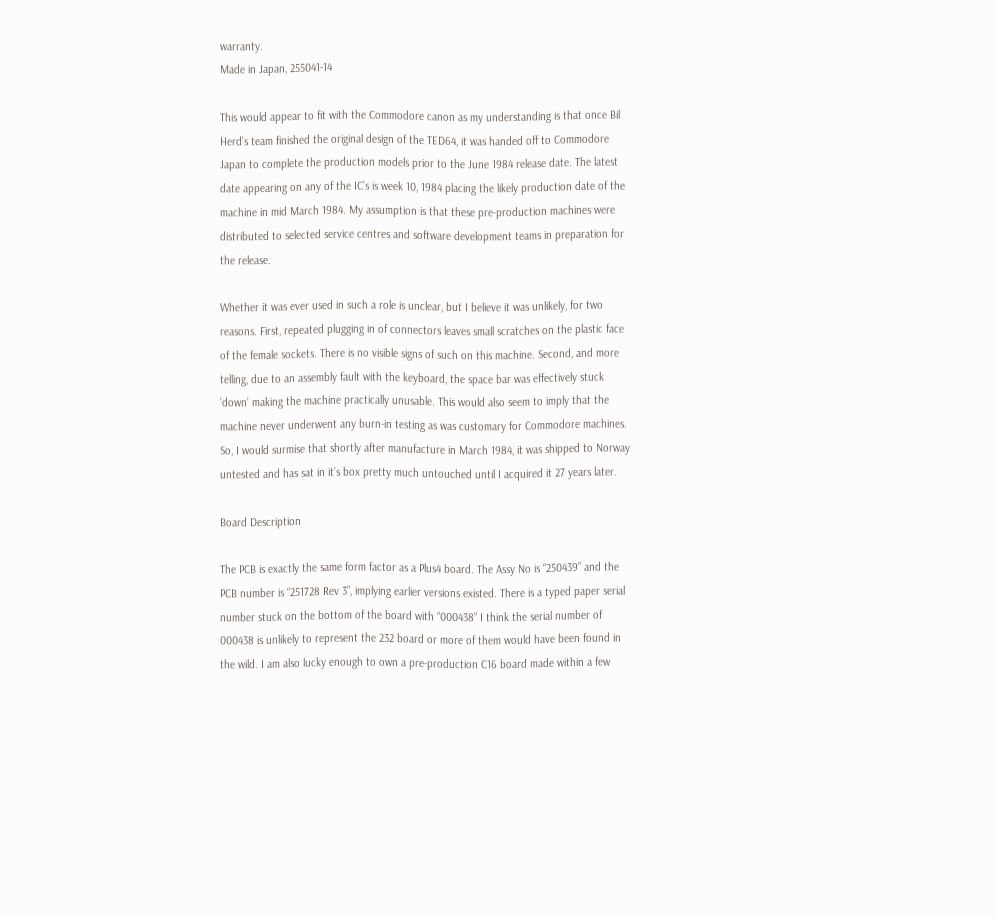warranty.
Made in Japan, 255041-14

This would appear to fit with the Commodore canon as my understanding is that once Bil Herd’s team finished the original design of the TED64, it was handed off to Commodore Japan to complete the production models prior to the June 1984 release date. The latest date appearing on any of the IC’s is week 10, 1984 placing the likely production date of the machine in mid March 1984. My assumption is that these pre-production machines were distributed to selected service centres and software development teams in preparation for the release.

Whether it was ever used in such a role is unclear, but I believe it was unlikely, for two reasons. First, repeated plugging in of connectors leaves small scratches on the plastic face of the female sockets. There is no visible signs of such on this machine. Second, and more telling, due to an assembly fault with the keyboard, the space bar was effectively stuck ‘down’ making the machine practically unusable. This would also seem to imply that the machine never underwent any burn-in testing as was customary for Commodore machines. So, I would surmise that shortly after manufacture in March 1984, it was shipped to Norway untested and has sat in it’s box pretty much untouched until I acquired it 27 years later.

Board Description

The PCB is exactly the same form factor as a Plus4 board. The Assy No is “250439” and the PCB number is “251728 Rev 3”, implying earlier versions existed. There is a typed paper serial number stuck on the bottom of the board with “000438” I think the serial number of 000438 is unlikely to represent the 232 board or more of them would have been found in the wild. I am also lucky enough to own a pre-production C16 board made within a few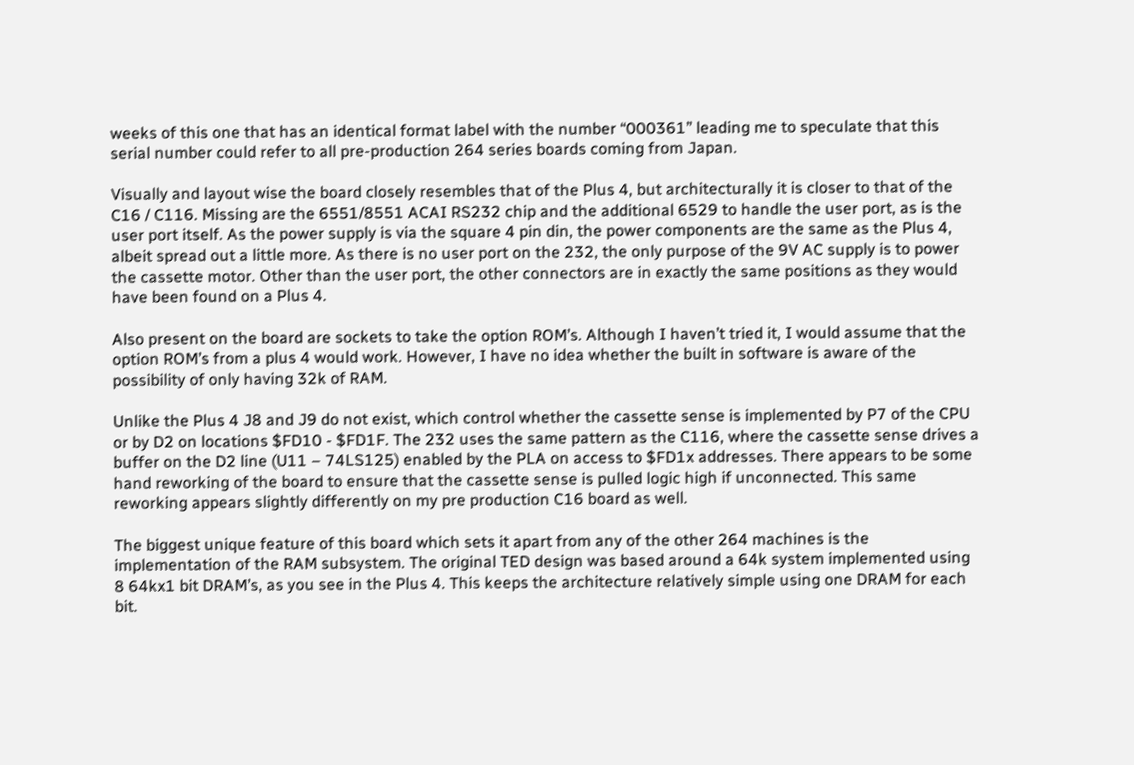weeks of this one that has an identical format label with the number “000361” leading me to speculate that this serial number could refer to all pre-production 264 series boards coming from Japan.

Visually and layout wise the board closely resembles that of the Plus 4, but architecturally it is closer to that of the C16 / C116. Missing are the 6551/8551 ACAI RS232 chip and the additional 6529 to handle the user port, as is the user port itself. As the power supply is via the square 4 pin din, the power components are the same as the Plus 4, albeit spread out a little more. As there is no user port on the 232, the only purpose of the 9V AC supply is to power the cassette motor. Other than the user port, the other connectors are in exactly the same positions as they would have been found on a Plus 4.

Also present on the board are sockets to take the option ROM’s. Although I haven’t tried it, I would assume that the option ROM’s from a plus 4 would work. However, I have no idea whether the built in software is aware of the possibility of only having 32k of RAM.

Unlike the Plus 4 J8 and J9 do not exist, which control whether the cassette sense is implemented by P7 of the CPU or by D2 on locations $FD10 - $FD1F. The 232 uses the same pattern as the C116, where the cassette sense drives a buffer on the D2 line (U11 – 74LS125) enabled by the PLA on access to $FD1x addresses. There appears to be some hand reworking of the board to ensure that the cassette sense is pulled logic high if unconnected. This same reworking appears slightly differently on my pre production C16 board as well.

The biggest unique feature of this board which sets it apart from any of the other 264 machines is the implementation of the RAM subsystem. The original TED design was based around a 64k system implemented using 8 64kx1 bit DRAM’s, as you see in the Plus 4. This keeps the architecture relatively simple using one DRAM for each bit.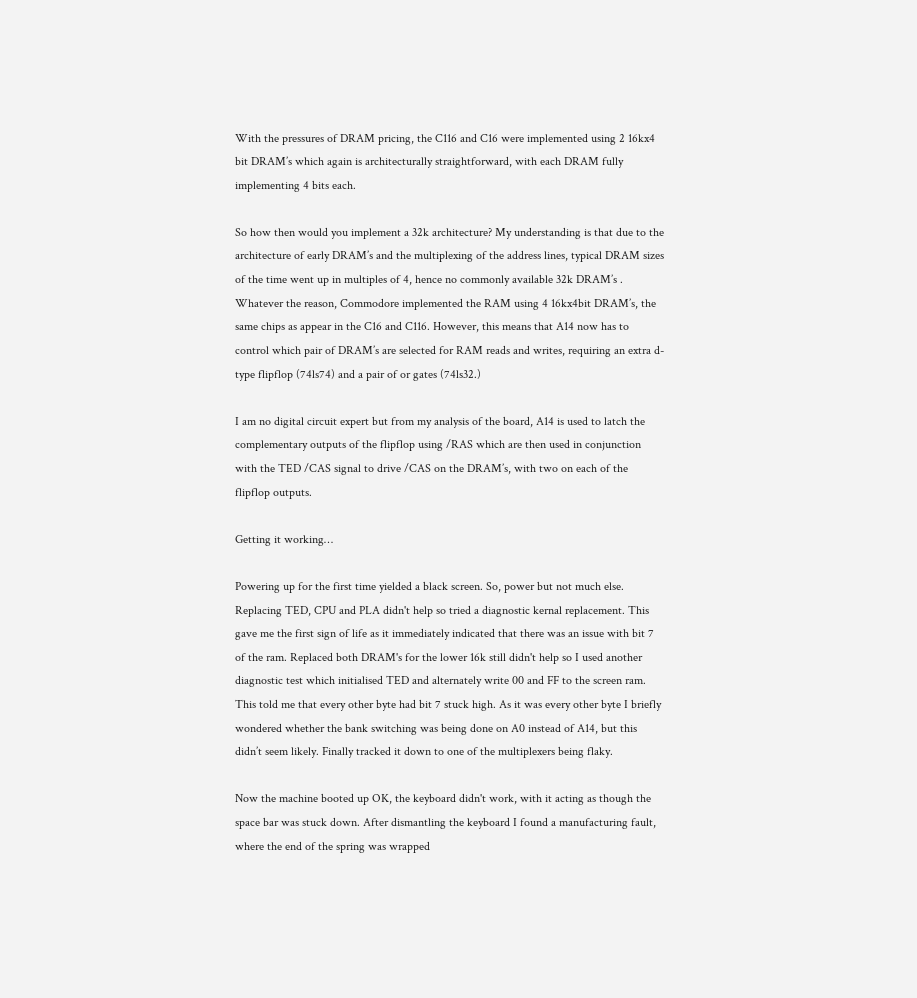With the pressures of DRAM pricing, the C116 and C16 were implemented using 2 16kx4 bit DRAM’s which again is architecturally straightforward, with each DRAM fully implementing 4 bits each.

So how then would you implement a 32k architecture? My understanding is that due to the architecture of early DRAM’s and the multiplexing of the address lines, typical DRAM sizes of the time went up in multiples of 4, hence no commonly available 32k DRAM’s . Whatever the reason, Commodore implemented the RAM using 4 16kx4bit DRAM’s, the same chips as appear in the C16 and C116. However, this means that A14 now has to control which pair of DRAM’s are selected for RAM reads and writes, requiring an extra d-type flipflop (74ls74) and a pair of or gates (74ls32.)

I am no digital circuit expert but from my analysis of the board, A14 is used to latch the complementary outputs of the flipflop using /RAS which are then used in conjunction with the TED /CAS signal to drive /CAS on the DRAM’s, with two on each of the flipflop outputs.

Getting it working…

Powering up for the first time yielded a black screen. So, power but not much else. Replacing TED, CPU and PLA didn't help so tried a diagnostic kernal replacement. This gave me the first sign of life as it immediately indicated that there was an issue with bit 7 of the ram. Replaced both DRAM's for the lower 16k still didn't help so I used another diagnostic test which initialised TED and alternately write 00 and FF to the screen ram. This told me that every other byte had bit 7 stuck high. As it was every other byte I briefly wondered whether the bank switching was being done on A0 instead of A14, but this didn’t seem likely. Finally tracked it down to one of the multiplexers being flaky.

Now the machine booted up OK, the keyboard didn't work, with it acting as though the space bar was stuck down. After dismantling the keyboard I found a manufacturing fault, where the end of the spring was wrapped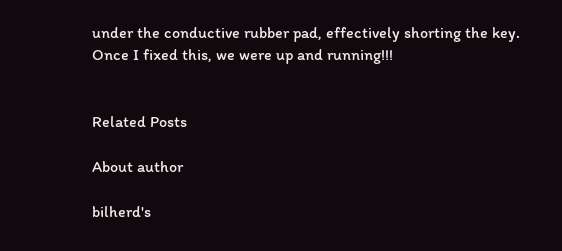under the conductive rubber pad, effectively shorting the key. Once I fixed this, we were up and running!!!


Related Posts

About author

bilherd's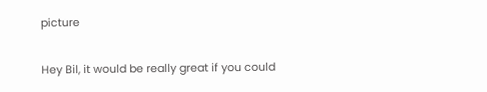picture

Hey Bil, it would be really great if you could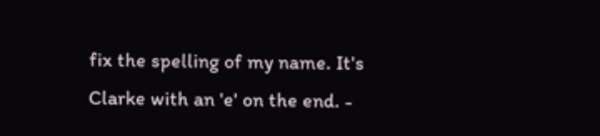fix the spelling of my name. It's Clarke with an 'e' on the end. -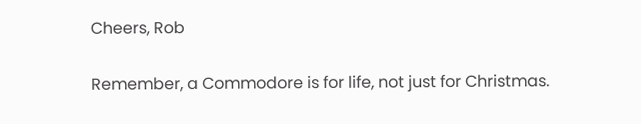Cheers, Rob

Remember, a Commodore is for life, not just for Christmas.